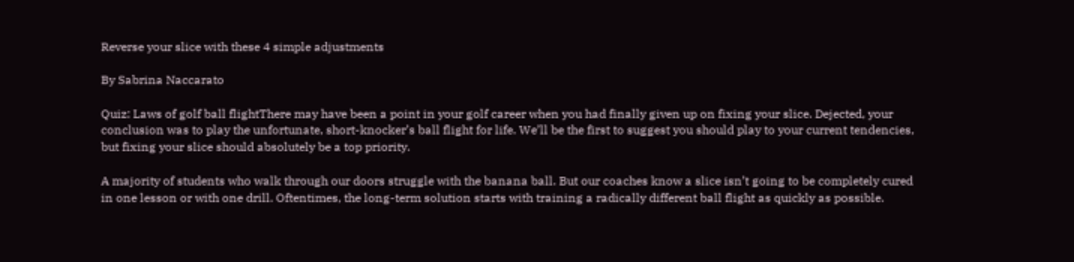Reverse your slice with these 4 simple adjustments

By Sabrina Naccarato

Quiz: Laws of golf ball flightThere may have been a point in your golf career when you had finally given up on fixing your slice. Dejected, your conclusion was to play the unfortunate, short-knocker’s ball flight for life. We’ll be the first to suggest you should play to your current tendencies, but fixing your slice should absolutely be a top priority.

A majority of students who walk through our doors struggle with the banana ball. But our coaches know a slice isn’t going to be completely cured in one lesson or with one drill. Oftentimes, the long-term solution starts with training a radically different ball flight as quickly as possible.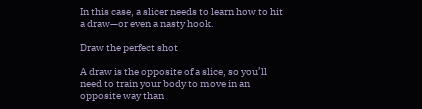In this case, a slicer needs to learn how to hit a draw—or even a nasty hook.

Draw the perfect shot

A draw is the opposite of a slice, so you’ll need to train your body to move in an opposite way than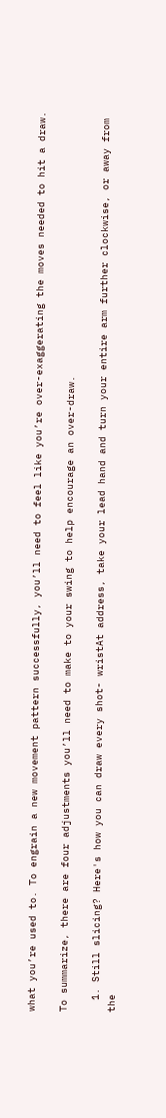what you’re used to. To engrain a new movement pattern successfully, you’ll need to feel like you’re over-exaggerating the moves needed to hit a draw.

To summarize, there are four adjustments you’ll need to make to your swing to help encourage an over-draw.

  1. Still slicing? Here's how you can draw every shot- wristAt address, take your lead hand and turn your entire arm further clockwise, or away from the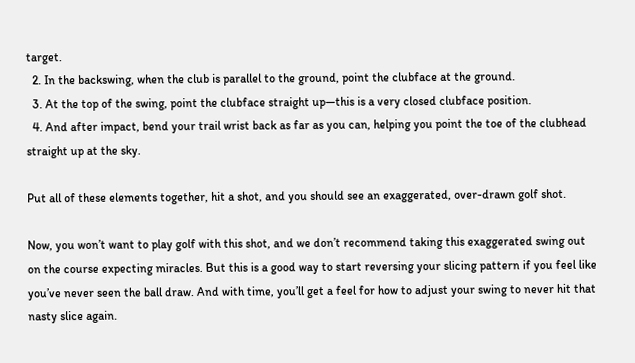target.
  2. In the backswing, when the club is parallel to the ground, point the clubface at the ground.
  3. At the top of the swing, point the clubface straight up—this is a very closed clubface position.
  4. And after impact, bend your trail wrist back as far as you can, helping you point the toe of the clubhead straight up at the sky.

Put all of these elements together, hit a shot, and you should see an exaggerated, over-drawn golf shot.

Now, you won’t want to play golf with this shot, and we don’t recommend taking this exaggerated swing out on the course expecting miracles. But this is a good way to start reversing your slicing pattern if you feel like you’ve never seen the ball draw. And with time, you’ll get a feel for how to adjust your swing to never hit that nasty slice again.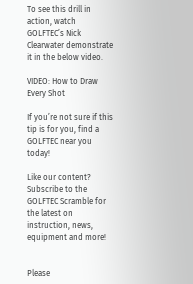To see this drill in action, watch GOLFTEC’s Nick Clearwater demonstrate it in the below video.

VIDEO: How to Draw Every Shot

If you’re not sure if this tip is for you, find a GOLFTEC near you today!

Like our content? Subscribe to the GOLFTEC Scramble for the latest on instruction, news, equipment and more!


Please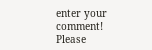enter your comment!
Please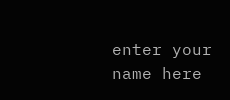enter your name here